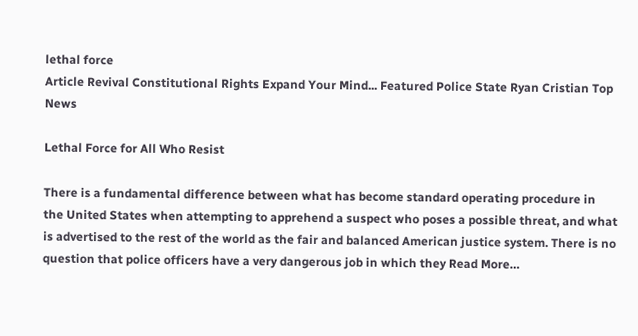lethal force
Article Revival Constitutional Rights Expand Your Mind... Featured Police State Ryan Cristian Top News

Lethal Force for All Who Resist

There is a fundamental difference between what has become standard operating procedure in the United States when attempting to apprehend a suspect who poses a possible threat, and what is advertised to the rest of the world as the fair and balanced American justice system. There is no question that police officers have a very dangerous job in which they Read More…